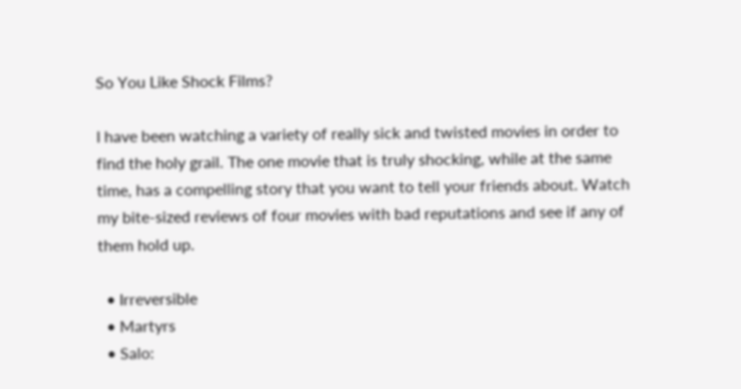So You Like Shock Films?

I have been watching a variety of really sick and twisted movies in order to find the holy grail. The one movie that is truly shocking, while at the same time, has a compelling story that you want to tell your friends about. Watch my bite-sized reviews of four movies with bad reputations and see if any of them hold up.

  • Irreversible
  • Martyrs
  • Salo: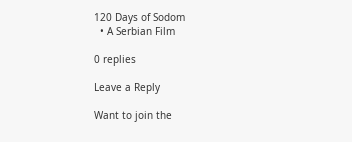120 Days of Sodom
  • A Serbian Film

0 replies

Leave a Reply

Want to join the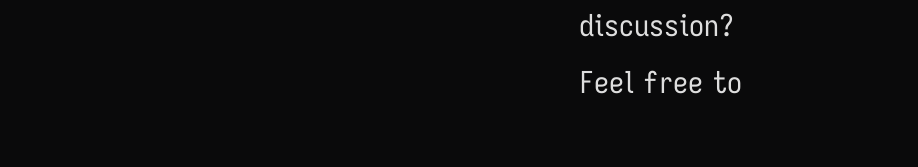discussion?
Feel free to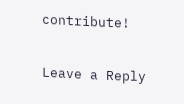contribute!

Leave a Reply